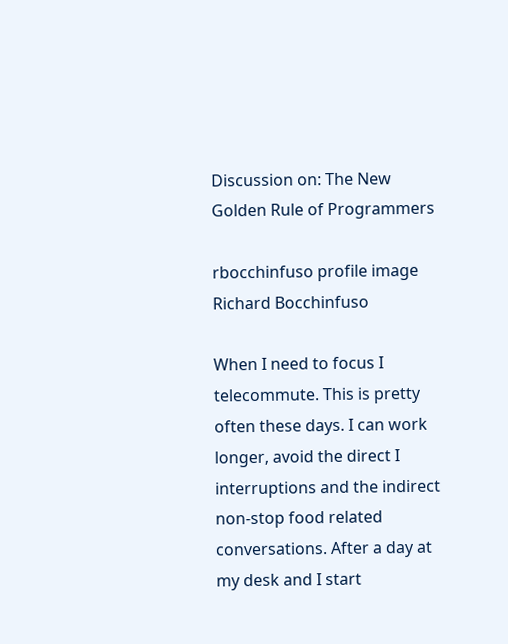Discussion on: The New Golden Rule of Programmers

rbocchinfuso profile image
Richard Bocchinfuso

When I need to focus I telecommute. This is pretty often these days. I can work longer, avoid the direct I interruptions and the indirect non-stop food related conversations. After a day at my desk and I start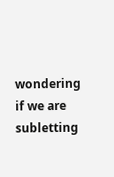wondering if we are subletting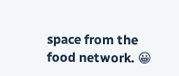space from the food network. 😀